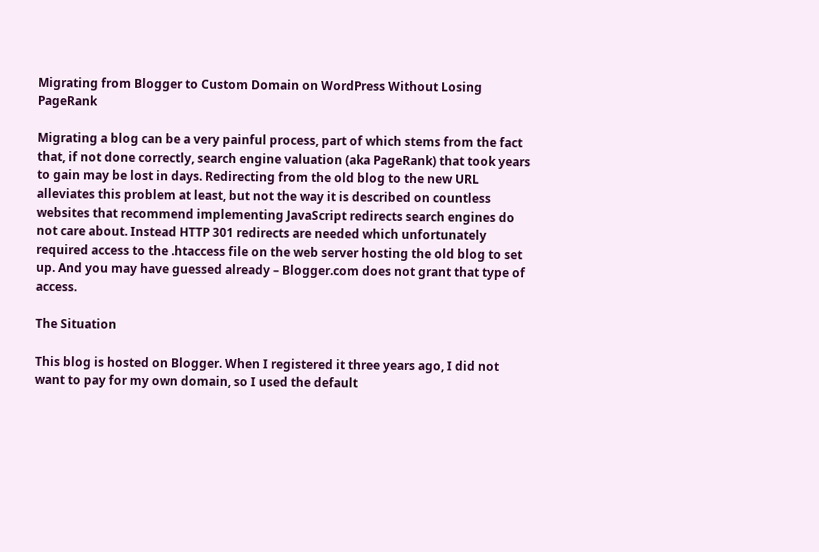Migrating from Blogger to Custom Domain on WordPress Without Losing PageRank

Migrating a blog can be a very painful process, part of which stems from the fact that, if not done correctly, search engine valuation (aka PageRank) that took years to gain may be lost in days. Redirecting from the old blog to the new URL alleviates this problem at least, but not the way it is described on countless websites that recommend implementing JavaScript redirects search engines do not care about. Instead HTTP 301 redirects are needed which unfortunately required access to the .htaccess file on the web server hosting the old blog to set up. And you may have guessed already – Blogger.com does not grant that type of access.

The Situation

This blog is hosted on Blogger. When I registered it three years ago, I did not want to pay for my own domain, so I used the default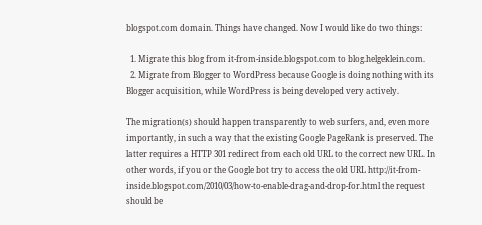blogspot.com domain. Things have changed. Now I would like do two things:

  1. Migrate this blog from it-from-inside.blogspot.com to blog.helgeklein.com.
  2. Migrate from Blogger to WordPress because Google is doing nothing with its Blogger acquisition, while WordPress is being developed very actively.

The migration(s) should happen transparently to web surfers, and, even more importantly, in such a way that the existing Google PageRank is preserved. The latter requires a HTTP 301 redirect from each old URL to the correct new URL. In other words, if you or the Google bot try to access the old URL http://it-from-inside.blogspot.com/2010/03/how-to-enable-drag-and-drop-for.html the request should be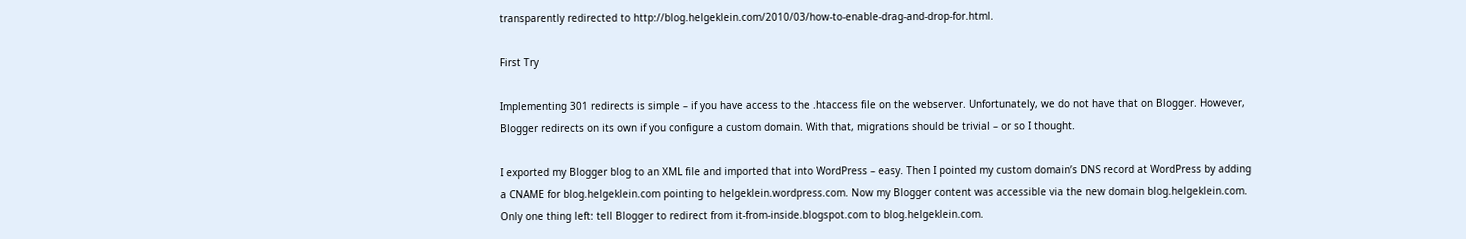transparently redirected to http://blog.helgeklein.com/2010/03/how-to-enable-drag-and-drop-for.html.

First Try

Implementing 301 redirects is simple – if you have access to the .htaccess file on the webserver. Unfortunately, we do not have that on Blogger. However, Blogger redirects on its own if you configure a custom domain. With that, migrations should be trivial – or so I thought.

I exported my Blogger blog to an XML file and imported that into WordPress – easy. Then I pointed my custom domain’s DNS record at WordPress by adding a CNAME for blog.helgeklein.com pointing to helgeklein.wordpress.com. Now my Blogger content was accessible via the new domain blog.helgeklein.com. Only one thing left: tell Blogger to redirect from it-from-inside.blogspot.com to blog.helgeklein.com.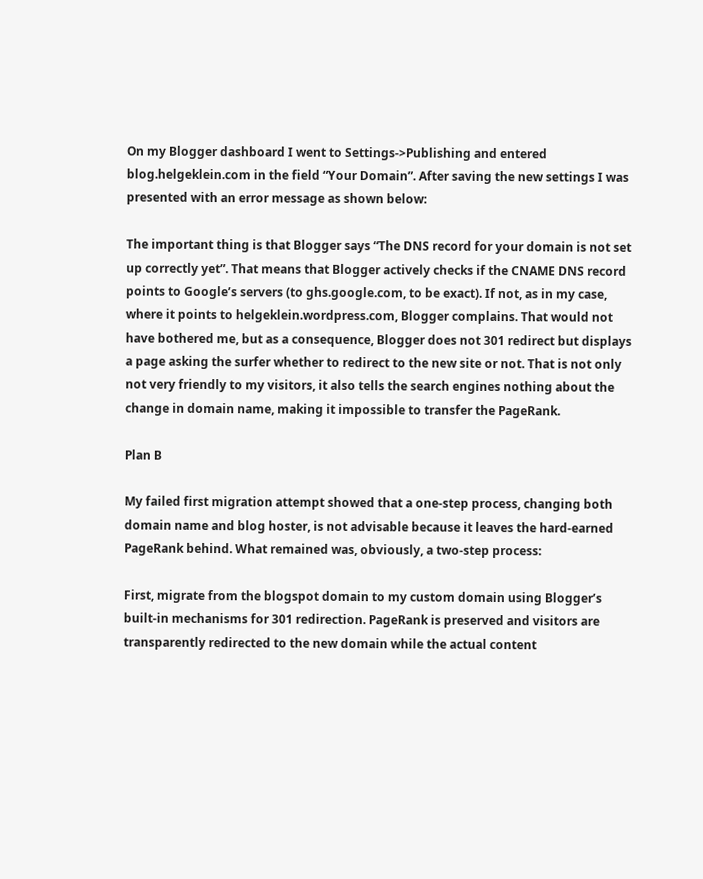On my Blogger dashboard I went to Settings->Publishing and entered blog.helgeklein.com in the field “Your Domain”. After saving the new settings I was presented with an error message as shown below:

The important thing is that Blogger says “The DNS record for your domain is not set up correctly yet”. That means that Blogger actively checks if the CNAME DNS record points to Google’s servers (to ghs.google.com, to be exact). If not, as in my case, where it points to helgeklein.wordpress.com, Blogger complains. That would not have bothered me, but as a consequence, Blogger does not 301 redirect but displays a page asking the surfer whether to redirect to the new site or not. That is not only not very friendly to my visitors, it also tells the search engines nothing about the change in domain name, making it impossible to transfer the PageRank.

Plan B

My failed first migration attempt showed that a one-step process, changing both domain name and blog hoster, is not advisable because it leaves the hard-earned PageRank behind. What remained was, obviously, a two-step process:

First, migrate from the blogspot domain to my custom domain using Blogger’s built-in mechanisms for 301 redirection. PageRank is preserved and visitors are transparently redirected to the new domain while the actual content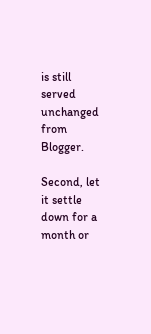is still served unchanged from Blogger.

Second, let it settle down for a month or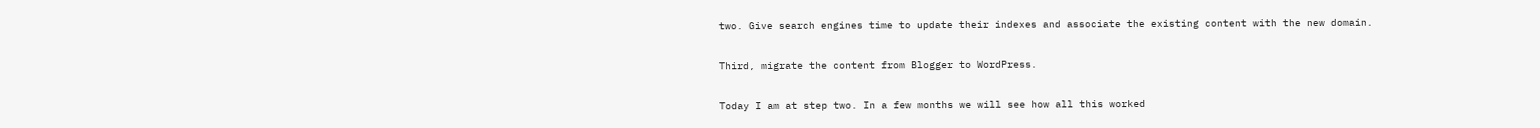two. Give search engines time to update their indexes and associate the existing content with the new domain.

Third, migrate the content from Blogger to WordPress.

Today I am at step two. In a few months we will see how all this worked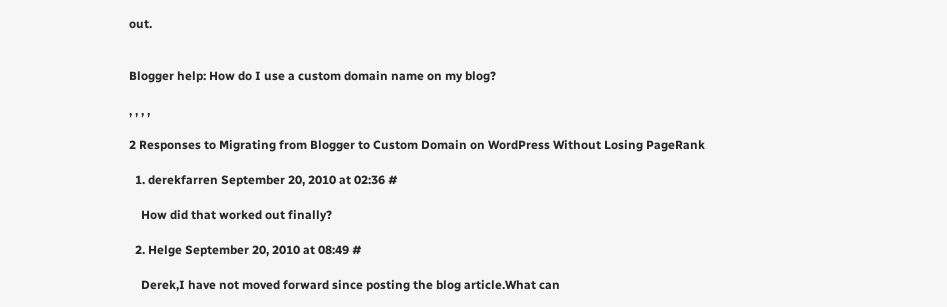out.


Blogger help: How do I use a custom domain name on my blog?

, , , ,

2 Responses to Migrating from Blogger to Custom Domain on WordPress Without Losing PageRank

  1. derekfarren September 20, 2010 at 02:36 #

    How did that worked out finally?

  2. Helge September 20, 2010 at 08:49 #

    Derek,I have not moved forward since posting the blog article.What can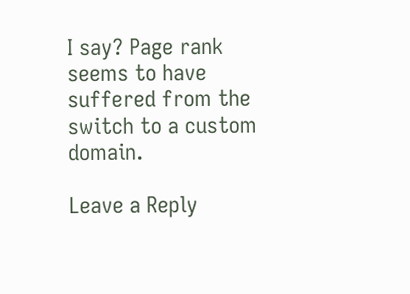I say? Page rank seems to have suffered from the switch to a custom domain.

Leave a Reply